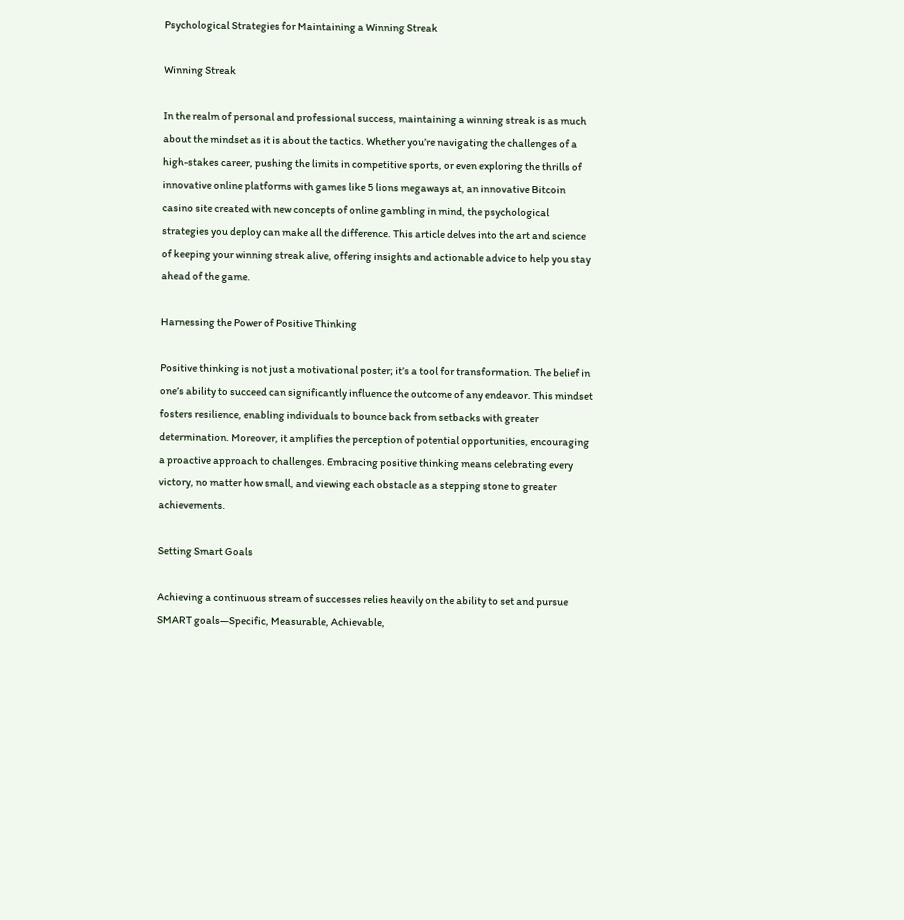Psychological Strategies for Maintaining a Winning Streak

Winning Streak

In the realm of personal and professional success, maintaining a winning streak is as much about the mindset as it is about the tactics. Whether you’re navigating the challenges of a high-stakes career, pushing the limits in competitive sports, or even exploring the thrills of innovative online platforms with games like 5 lions megaways at, an innovative Bitcoin casino site created with new concepts of online gambling in mind, the psychological strategies you deploy can make all the difference. This article delves into the art and science of keeping your winning streak alive, offering insights and actionable advice to help you stay ahead of the game.

Harnessing the Power of Positive Thinking

Positive thinking is not just a motivational poster; it’s a tool for transformation. The belief in one’s ability to succeed can significantly influence the outcome of any endeavor. This mindset fosters resilience, enabling individuals to bounce back from setbacks with greater determination. Moreover, it amplifies the perception of potential opportunities, encouraging a proactive approach to challenges. Embracing positive thinking means celebrating every victory, no matter how small, and viewing each obstacle as a stepping stone to greater achievements.

Setting Smart Goals

Achieving a continuous stream of successes relies heavily on the ability to set and pursue SMART goals—Specific, Measurable, Achievable,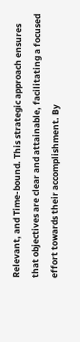Relevant, and Time-bound. This strategic approach ensures that objectives are clear and attainable, facilitating a focused effort towards their accomplishment. By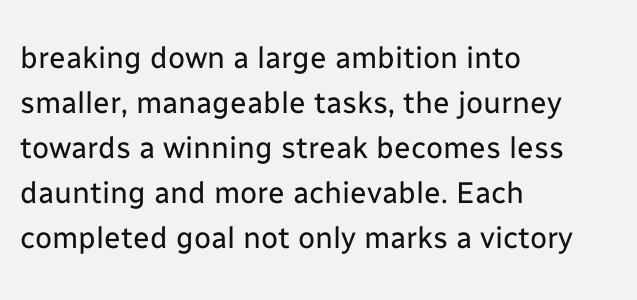breaking down a large ambition into smaller, manageable tasks, the journey towards a winning streak becomes less daunting and more achievable. Each completed goal not only marks a victory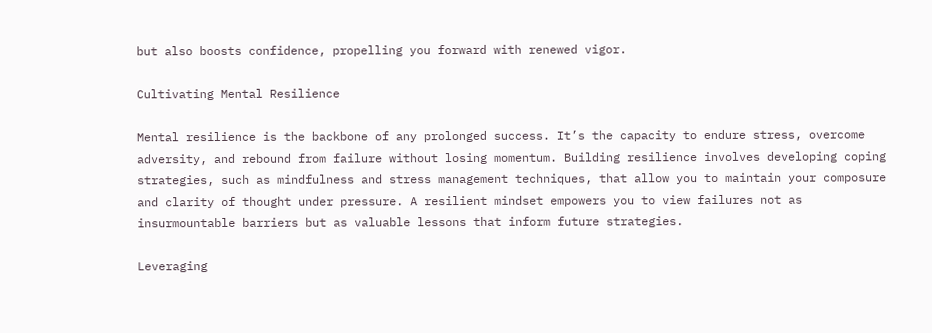but also boosts confidence, propelling you forward with renewed vigor.

Cultivating Mental Resilience

Mental resilience is the backbone of any prolonged success. It’s the capacity to endure stress, overcome adversity, and rebound from failure without losing momentum. Building resilience involves developing coping strategies, such as mindfulness and stress management techniques, that allow you to maintain your composure and clarity of thought under pressure. A resilient mindset empowers you to view failures not as insurmountable barriers but as valuable lessons that inform future strategies.

Leveraging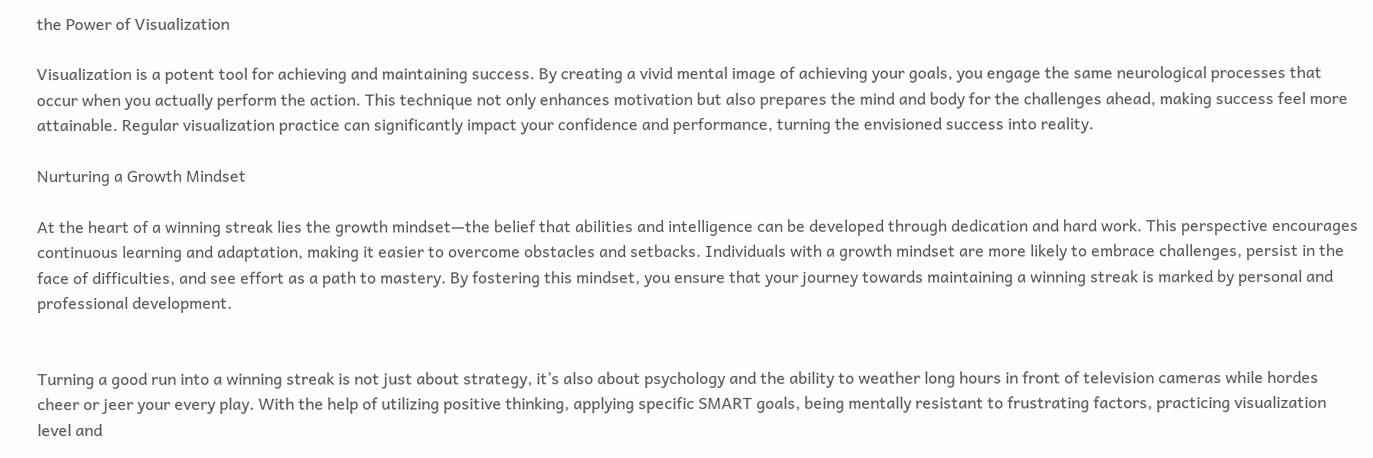the Power of Visualization

Visualization is a potent tool for achieving and maintaining success. By creating a vivid mental image of achieving your goals, you engage the same neurological processes that occur when you actually perform the action. This technique not only enhances motivation but also prepares the mind and body for the challenges ahead, making success feel more attainable. Regular visualization practice can significantly impact your confidence and performance, turning the envisioned success into reality.

Nurturing a Growth Mindset

At the heart of a winning streak lies the growth mindset—the belief that abilities and intelligence can be developed through dedication and hard work. This perspective encourages continuous learning and adaptation, making it easier to overcome obstacles and setbacks. Individuals with a growth mindset are more likely to embrace challenges, persist in the face of difficulties, and see effort as a path to mastery. By fostering this mindset, you ensure that your journey towards maintaining a winning streak is marked by personal and professional development.


Turning a good run into a winning streak is not just about strategy, it’s also about psychology and the ability to weather long hours in front of television cameras while hordes cheer or jeer your every play. With the help of utilizing positive thinking, applying specific SMART goals, being mentally resistant to frustrating factors, practicing visualization level and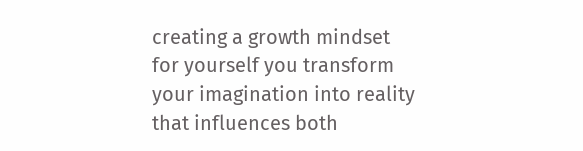creating a growth mindset for yourself you transform your imagination into reality that influences both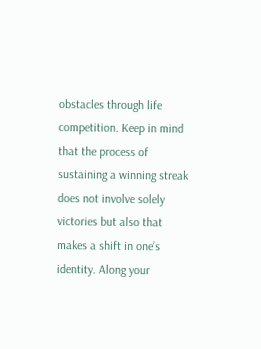obstacles through life competition. Keep in mind that the process of sustaining a winning streak does not involve solely victories but also that makes a shift in one’s identity. Along your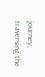journey, traversing the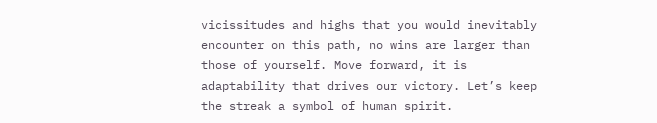vicissitudes and highs that you would inevitably encounter on this path, no wins are larger than those of yourself. Move forward, it is adaptability that drives our victory. Let’s keep the streak a symbol of human spirit.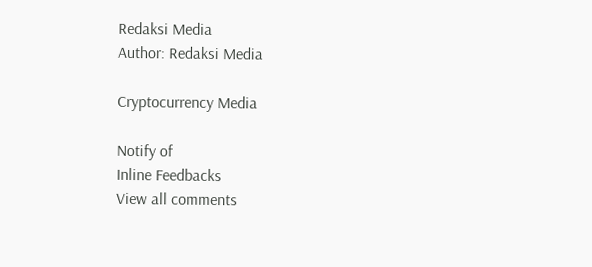Redaksi Media
Author: Redaksi Media

Cryptocurrency Media

Notify of
Inline Feedbacks
View all comments